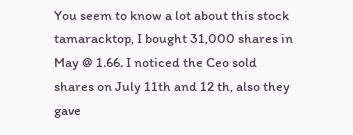You seem to know a lot about this stock tamaracktop, I bought 31,000 shares in May @ 1.66. I noticed the Ceo sold shares on July 11th and 12 th, also they gave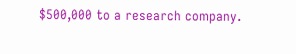$500,000 to a research company.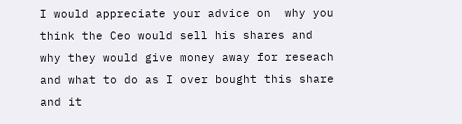I would appreciate your advice on  why you think the Ceo would sell his shares and why they would give money away for reseach and what to do as I over bought this share and it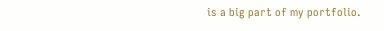is a big part of my portfolio.